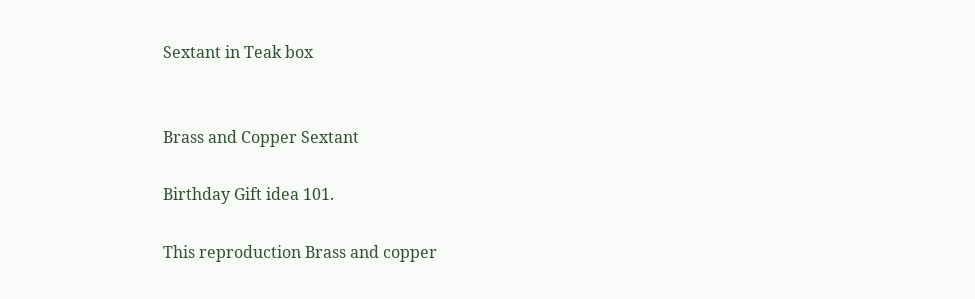Sextant in Teak box


Brass and Copper Sextant

Birthday Gift idea 101.

This reproduction Brass and copper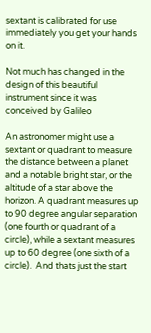sextant is calibrated for use immediately you get your hands on it.

Not much has changed in the design of this beautiful instrument since it was conceived by Galileo

An astronomer might use a sextant or quadrant to measure the distance between a planet and a notable bright star, or the altitude of a star above the horizon. A quadrant measures up to 90 degree angular separation (one fourth or quadrant of a circle), while a sextant measures up to 60 degree (one sixth of a circle).  And thats just the start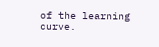of the learning curve.